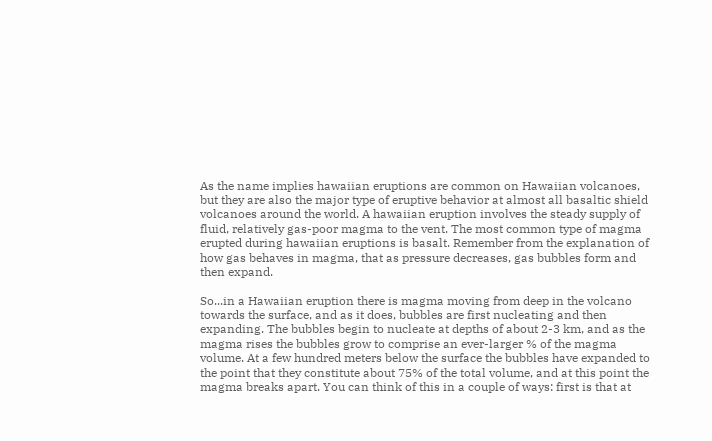As the name implies hawaiian eruptions are common on Hawaiian volcanoes, but they are also the major type of eruptive behavior at almost all basaltic shield volcanoes around the world. A hawaiian eruption involves the steady supply of fluid, relatively gas-poor magma to the vent. The most common type of magma erupted during hawaiian eruptions is basalt. Remember from the explanation of how gas behaves in magma, that as pressure decreases, gas bubbles form and then expand.

So...in a Hawaiian eruption there is magma moving from deep in the volcano towards the surface, and as it does, bubbles are first nucleating and then expanding. The bubbles begin to nucleate at depths of about 2-3 km, and as the magma rises the bubbles grow to comprise an ever-larger % of the magma volume. At a few hundred meters below the surface the bubbles have expanded to the point that they constitute about 75% of the total volume, and at this point the magma breaks apart. You can think of this in a couple of ways: first is that at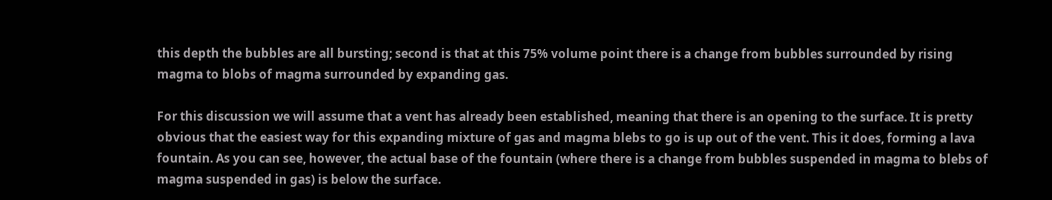this depth the bubbles are all bursting; second is that at this 75% volume point there is a change from bubbles surrounded by rising magma to blobs of magma surrounded by expanding gas.

For this discussion we will assume that a vent has already been established, meaning that there is an opening to the surface. It is pretty obvious that the easiest way for this expanding mixture of gas and magma blebs to go is up out of the vent. This it does, forming a lava fountain. As you can see, however, the actual base of the fountain (where there is a change from bubbles suspended in magma to blebs of magma suspended in gas) is below the surface.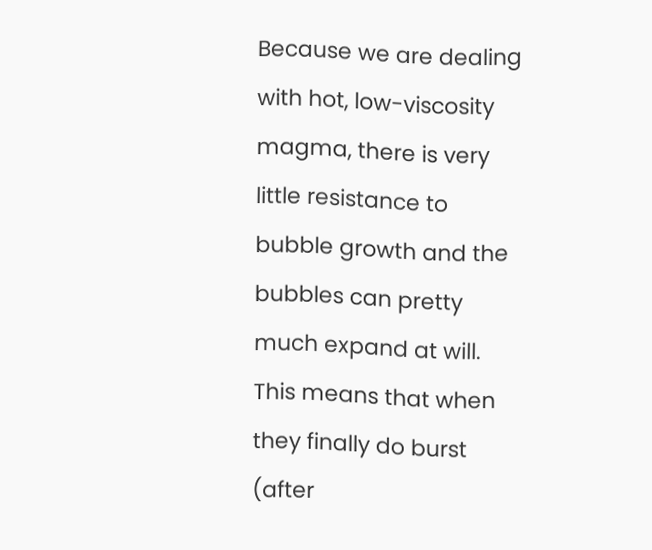Because we are dealing with hot, low-viscosity magma, there is very little resistance to bubble growth and the bubbles can pretty much expand at will. This means that when they finally do burst (after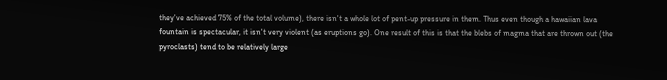they've achieved 75% of the total volume), there isn't a whole lot of pent-up pressure in them. Thus even though a hawaiian lava fountain is spectacular, it isn't very violent (as eruptions go). One result of this is that the blebs of magma that are thrown out (the pyroclasts) tend to be relatively large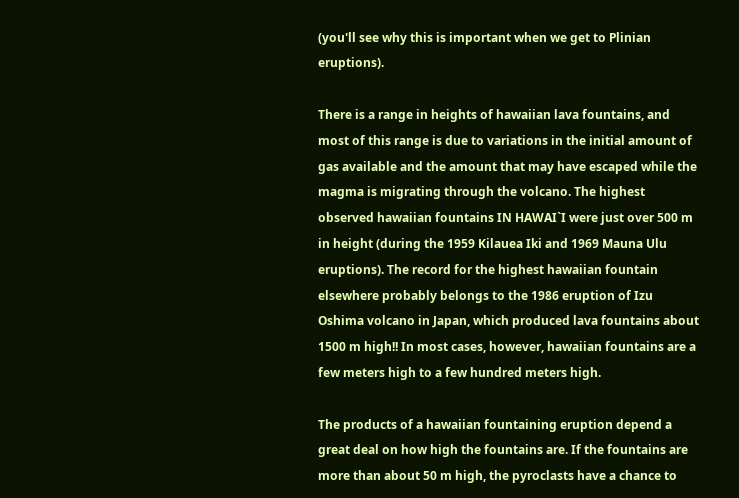(you'll see why this is important when we get to Plinian eruptions).

There is a range in heights of hawaiian lava fountains, and most of this range is due to variations in the initial amount of gas available and the amount that may have escaped while the magma is migrating through the volcano. The highest observed hawaiian fountains IN HAWAI`I were just over 500 m in height (during the 1959 Kilauea Iki and 1969 Mauna Ulu eruptions). The record for the highest hawaiian fountain elsewhere probably belongs to the 1986 eruption of Izu Oshima volcano in Japan, which produced lava fountains about 1500 m high!! In most cases, however, hawaiian fountains are a few meters high to a few hundred meters high.

The products of a hawaiian fountaining eruption depend a great deal on how high the fountains are. If the fountains are more than about 50 m high, the pyroclasts have a chance to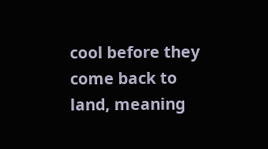cool before they come back to land, meaning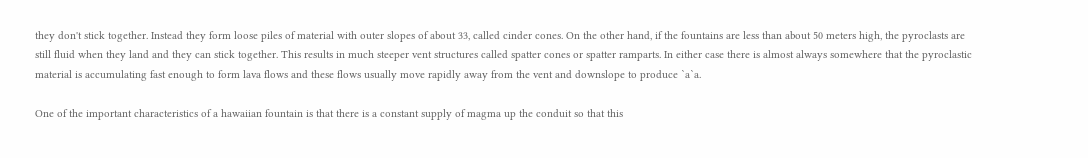they don't stick together. Instead they form loose piles of material with outer slopes of about 33, called cinder cones. On the other hand, if the fountains are less than about 50 meters high, the pyroclasts are still fluid when they land and they can stick together. This results in much steeper vent structures called spatter cones or spatter ramparts. In either case there is almost always somewhere that the pyroclastic material is accumulating fast enough to form lava flows and these flows usually move rapidly away from the vent and downslope to produce `a`a.

One of the important characteristics of a hawaiian fountain is that there is a constant supply of magma up the conduit so that this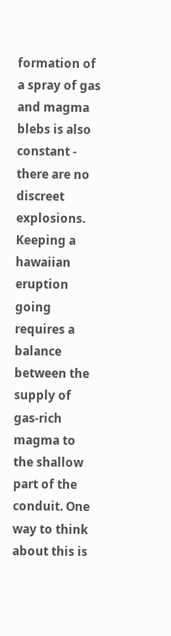formation of a spray of gas and magma blebs is also constant - there are no discreet explosions. Keeping a hawaiian eruption going requires a balance between the supply of gas-rich magma to the shallow part of the conduit. One way to think about this is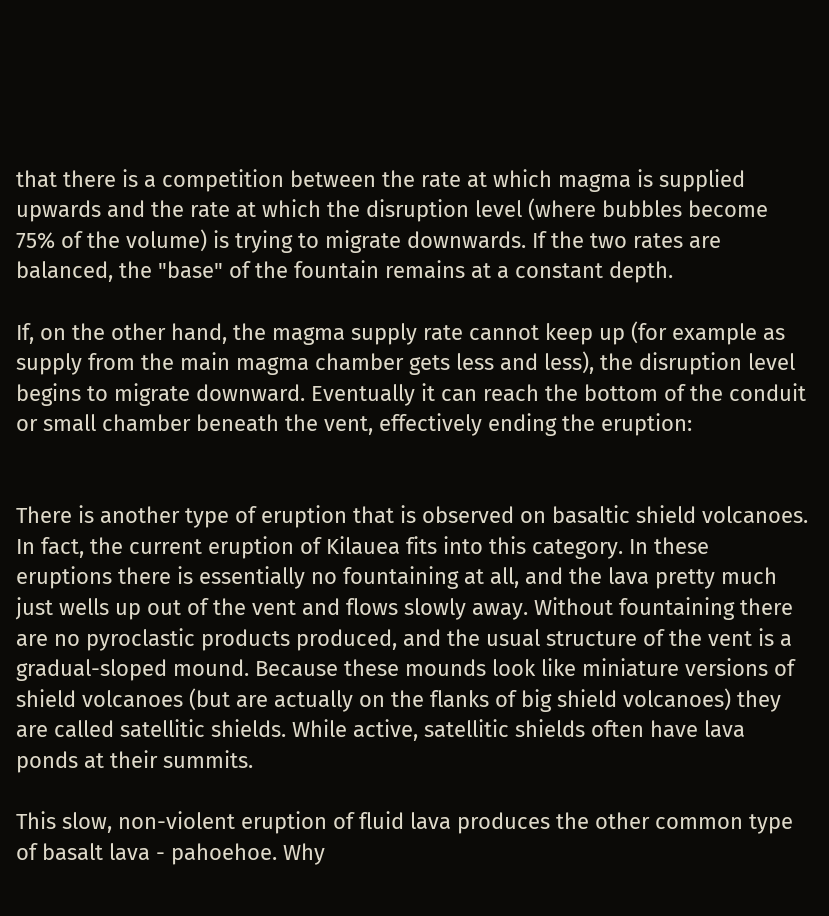that there is a competition between the rate at which magma is supplied upwards and the rate at which the disruption level (where bubbles become 75% of the volume) is trying to migrate downwards. If the two rates are balanced, the "base" of the fountain remains at a constant depth.

If, on the other hand, the magma supply rate cannot keep up (for example as supply from the main magma chamber gets less and less), the disruption level begins to migrate downward. Eventually it can reach the bottom of the conduit or small chamber beneath the vent, effectively ending the eruption:


There is another type of eruption that is observed on basaltic shield volcanoes. In fact, the current eruption of Kilauea fits into this category. In these eruptions there is essentially no fountaining at all, and the lava pretty much just wells up out of the vent and flows slowly away. Without fountaining there are no pyroclastic products produced, and the usual structure of the vent is a gradual-sloped mound. Because these mounds look like miniature versions of shield volcanoes (but are actually on the flanks of big shield volcanoes) they are called satellitic shields. While active, satellitic shields often have lava ponds at their summits.

This slow, non-violent eruption of fluid lava produces the other common type of basalt lava - pahoehoe. Why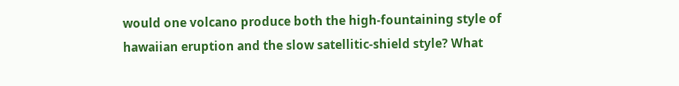would one volcano produce both the high-fountaining style of hawaiian eruption and the slow satellitic-shield style? What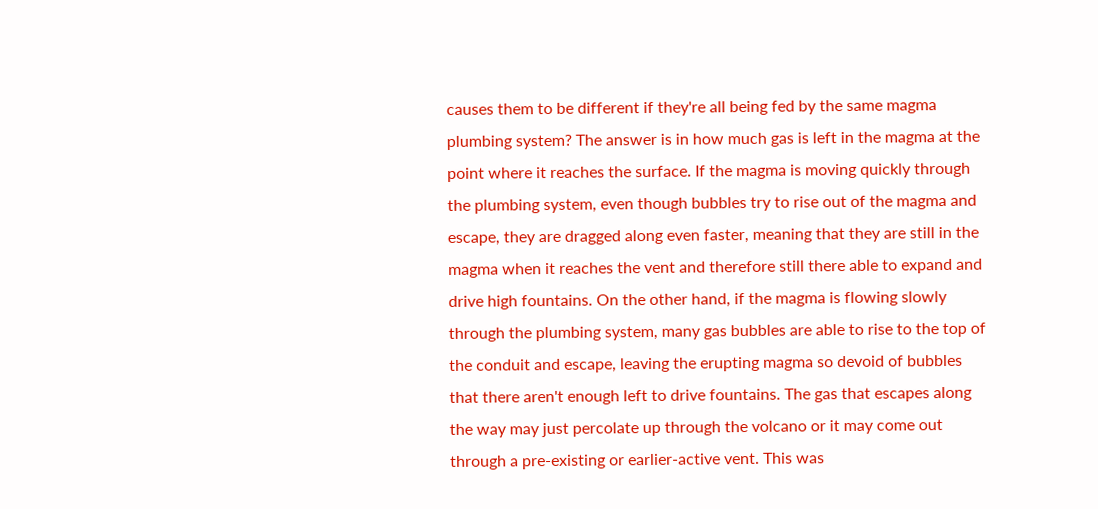causes them to be different if they're all being fed by the same magma plumbing system? The answer is in how much gas is left in the magma at the point where it reaches the surface. If the magma is moving quickly through the plumbing system, even though bubbles try to rise out of the magma and escape, they are dragged along even faster, meaning that they are still in the magma when it reaches the vent and therefore still there able to expand and drive high fountains. On the other hand, if the magma is flowing slowly through the plumbing system, many gas bubbles are able to rise to the top of the conduit and escape, leaving the erupting magma so devoid of bubbles that there aren't enough left to drive fountains. The gas that escapes along the way may just percolate up through the volcano or it may come out through a pre-existing or earlier-active vent. This was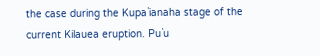the case during the Kupa`ianaha stage of the current Kilauea eruption. Pu`u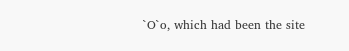`O`o, which had been the site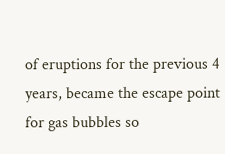of eruptions for the previous 4 years, became the escape point for gas bubbles so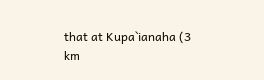that at Kupa`ianaha (3 km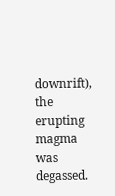downrift), the erupting magma was degassed.